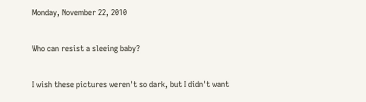Monday, November 22, 2010

Who can resist a sleeing baby?

I wish these pictures weren't so dark, but I didn't want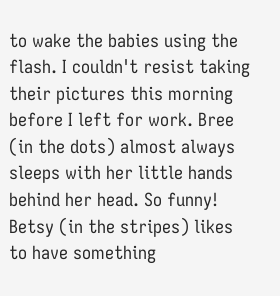to wake the babies using the flash. I couldn't resist taking their pictures this morning before I left for work. Bree (in the dots) almost always sleeps with her little hands behind her head. So funny! Betsy (in the stripes) likes to have something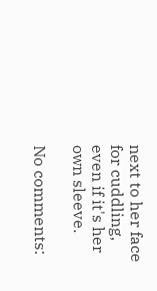next to her face for cuddling, even if it's her own sleeve.

No comments: